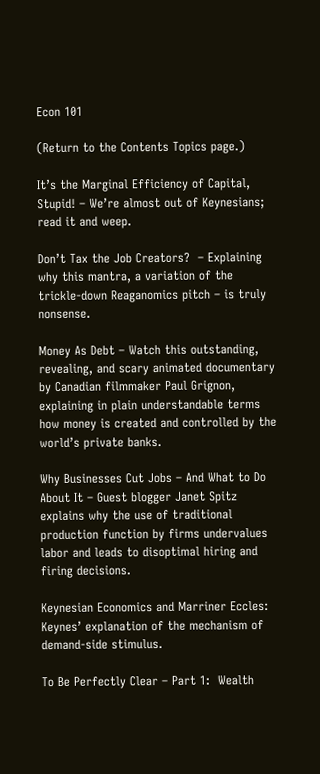Econ 101

(Return to the Contents Topics page.)

It’s the Marginal Efficiency of Capital, Stupid! – We’re almost out of Keynesians; read it and weep.

Don’t Tax the Job Creators?  – Explaining why this mantra, a variation of the trickle-down Reaganomics pitch – is truly nonsense.

Money As Debt – Watch this outstanding, revealing, and scary animated documentary by Canadian filmmaker Paul Grignon, explaining in plain understandable terms how money is created and controlled by the world’s private banks.

Why Businesses Cut Jobs – And What to Do About It – Guest blogger Janet Spitz explains why the use of traditional production function by firms undervalues labor and leads to disoptimal hiring and firing decisions.

Keynesian Economics and Marriner Eccles: Keynes’ explanation of the mechanism of demand-side stimulus.

To Be Perfectly Clear – Part 1:  Wealth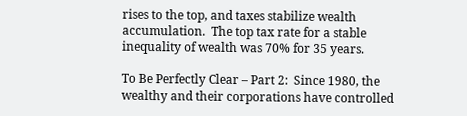rises to the top, and taxes stabilize wealth accumulation.  The top tax rate for a stable inequality of wealth was 70% for 35 years.

To Be Perfectly Clear – Part 2:  Since 1980, the wealthy and their corporations have controlled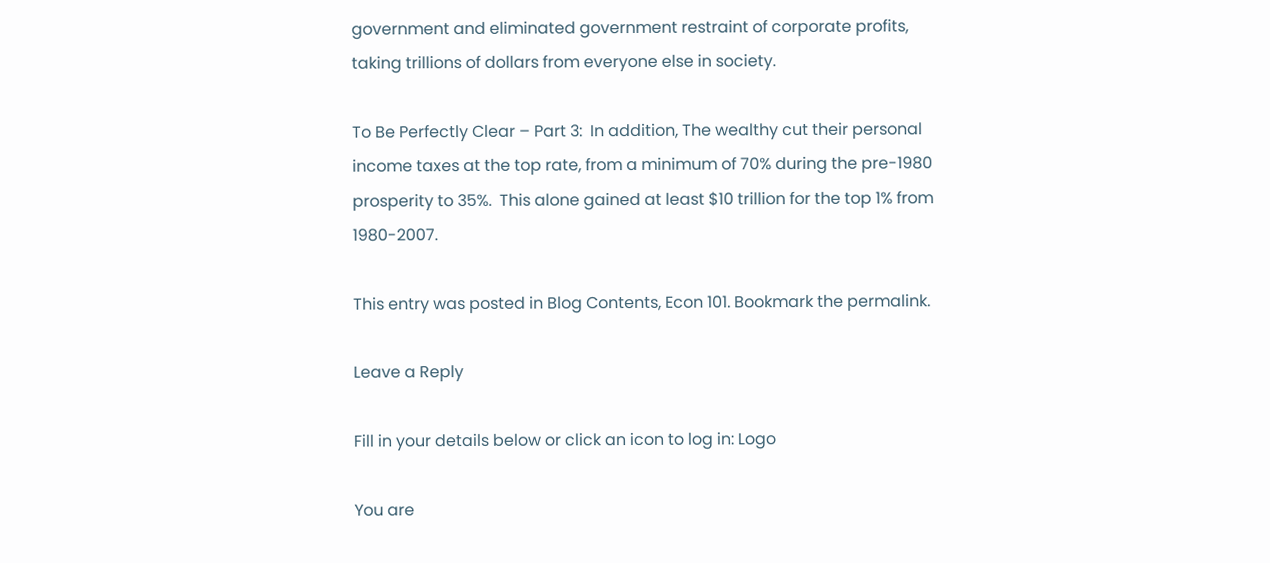government and eliminated government restraint of corporate profits, taking trillions of dollars from everyone else in society.

To Be Perfectly Clear – Part 3:  In addition, The wealthy cut their personal income taxes at the top rate, from a minimum of 70% during the pre-1980 prosperity to 35%.  This alone gained at least $10 trillion for the top 1% from 1980-2007.

This entry was posted in Blog Contents, Econ 101. Bookmark the permalink.

Leave a Reply

Fill in your details below or click an icon to log in: Logo

You are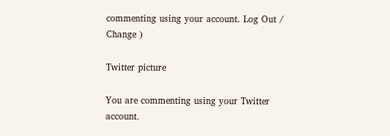commenting using your account. Log Out / Change )

Twitter picture

You are commenting using your Twitter account.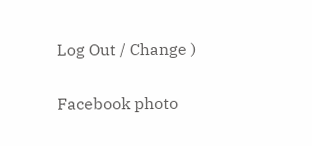Log Out / Change )

Facebook photo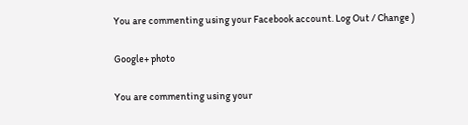You are commenting using your Facebook account. Log Out / Change )

Google+ photo

You are commenting using your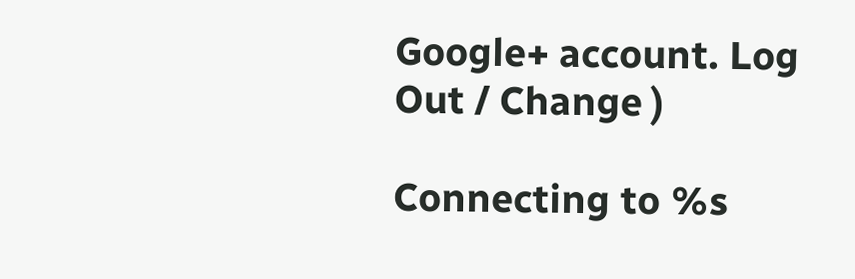Google+ account. Log Out / Change )

Connecting to %s